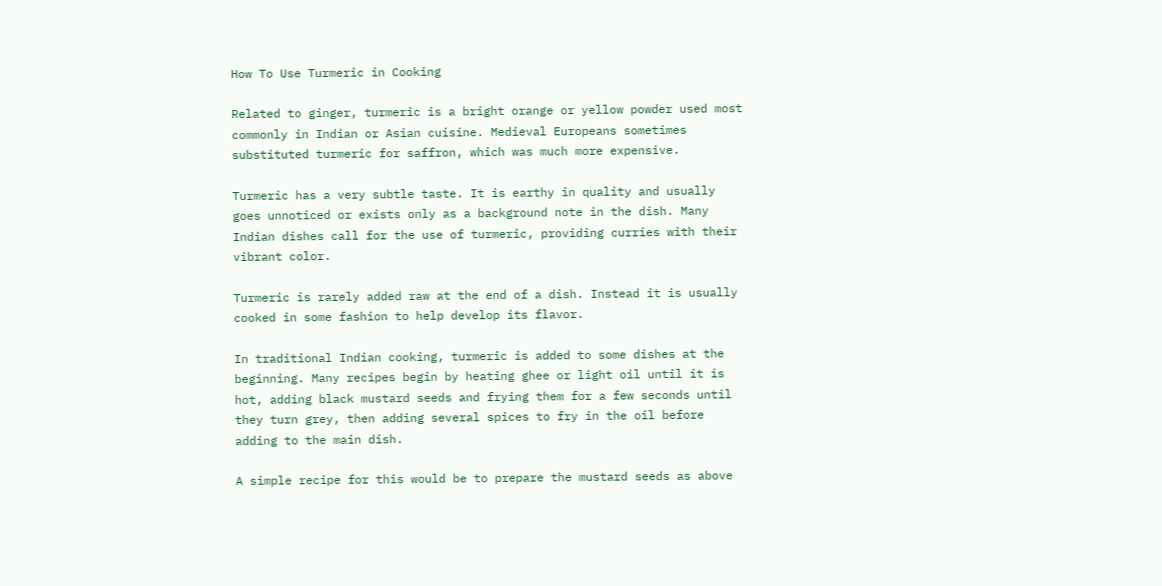How To Use Turmeric in Cooking

Related to ginger, turmeric is a bright orange or yellow powder used most commonly in Indian or Asian cuisine. Medieval Europeans sometimes substituted turmeric for saffron, which was much more expensive.

Turmeric has a very subtle taste. It is earthy in quality and usually goes unnoticed or exists only as a background note in the dish. Many Indian dishes call for the use of turmeric, providing curries with their vibrant color.

Turmeric is rarely added raw at the end of a dish. Instead it is usually cooked in some fashion to help develop its flavor.

In traditional Indian cooking, turmeric is added to some dishes at the beginning. Many recipes begin by heating ghee or light oil until it is hot, adding black mustard seeds and frying them for a few seconds until they turn grey, then adding several spices to fry in the oil before adding to the main dish.

A simple recipe for this would be to prepare the mustard seeds as above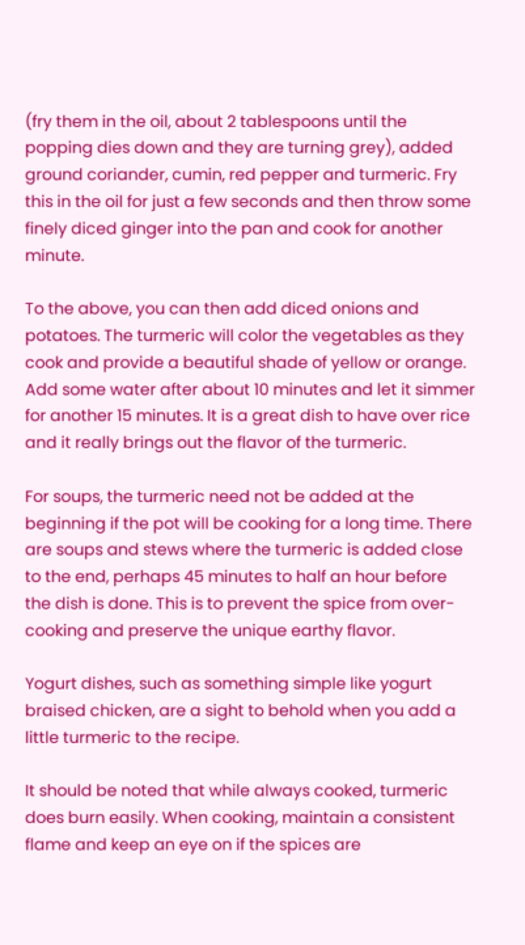(fry them in the oil, about 2 tablespoons until the popping dies down and they are turning grey), added ground coriander, cumin, red pepper and turmeric. Fry this in the oil for just a few seconds and then throw some finely diced ginger into the pan and cook for another minute.

To the above, you can then add diced onions and potatoes. The turmeric will color the vegetables as they cook and provide a beautiful shade of yellow or orange. Add some water after about 10 minutes and let it simmer for another 15 minutes. It is a great dish to have over rice and it really brings out the flavor of the turmeric.

For soups, the turmeric need not be added at the beginning if the pot will be cooking for a long time. There are soups and stews where the turmeric is added close to the end, perhaps 45 minutes to half an hour before the dish is done. This is to prevent the spice from over-cooking and preserve the unique earthy flavor.

Yogurt dishes, such as something simple like yogurt braised chicken, are a sight to behold when you add a little turmeric to the recipe.

It should be noted that while always cooked, turmeric does burn easily. When cooking, maintain a consistent flame and keep an eye on if the spices are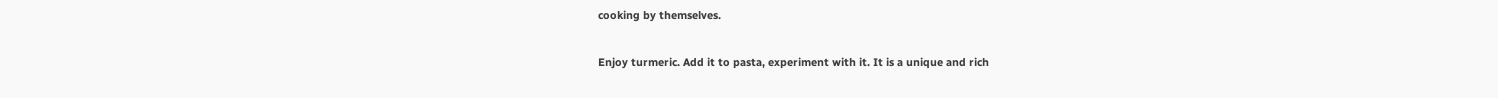cooking by themselves.

Enjoy turmeric. Add it to pasta, experiment with it. It is a unique and rich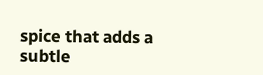spice that adds a subtle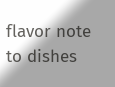flavor note to dishes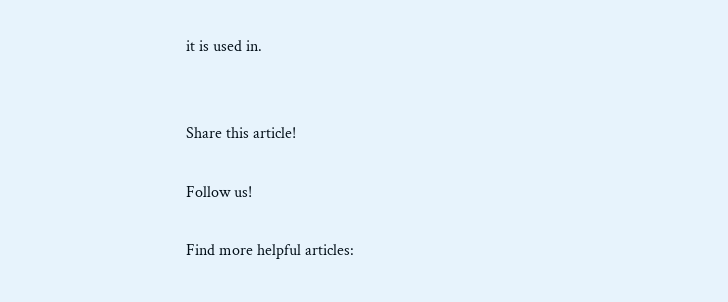it is used in.


Share this article!

Follow us!

Find more helpful articles: